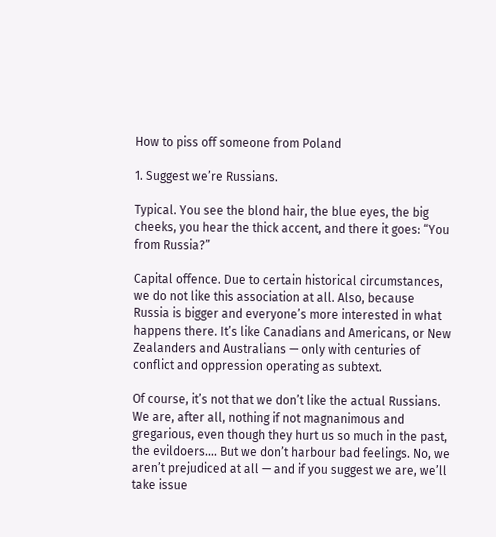How to piss off someone from Poland

1. Suggest we’re Russians.

Typical. You see the blond hair, the blue eyes, the big cheeks, you hear the thick accent, and there it goes: “You from Russia?”

Capital offence. Due to certain historical circumstances, we do not like this association at all. Also, because Russia is bigger and everyone’s more interested in what happens there. It’s like Canadians and Americans, or New Zealanders and Australians — only with centuries of conflict and oppression operating as subtext.

Of course, it’s not that we don’t like the actual Russians. We are, after all, nothing if not magnanimous and gregarious, even though they hurt us so much in the past, the evildoers…. But we don’t harbour bad feelings. No, we aren’t prejudiced at all — and if you suggest we are, we’ll take issue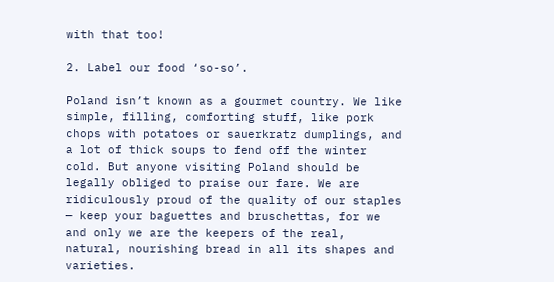with that too!

2. Label our food ‘so-so’.

Poland isn’t known as a gourmet country. We like simple, filling, comforting stuff, like pork chops with potatoes or sauerkratz dumplings, and a lot of thick soups to fend off the winter cold. But anyone visiting Poland should be legally obliged to praise our fare. We are ridiculously proud of the quality of our staples — keep your baguettes and bruschettas, for we and only we are the keepers of the real, natural, nourishing bread in all its shapes and varieties.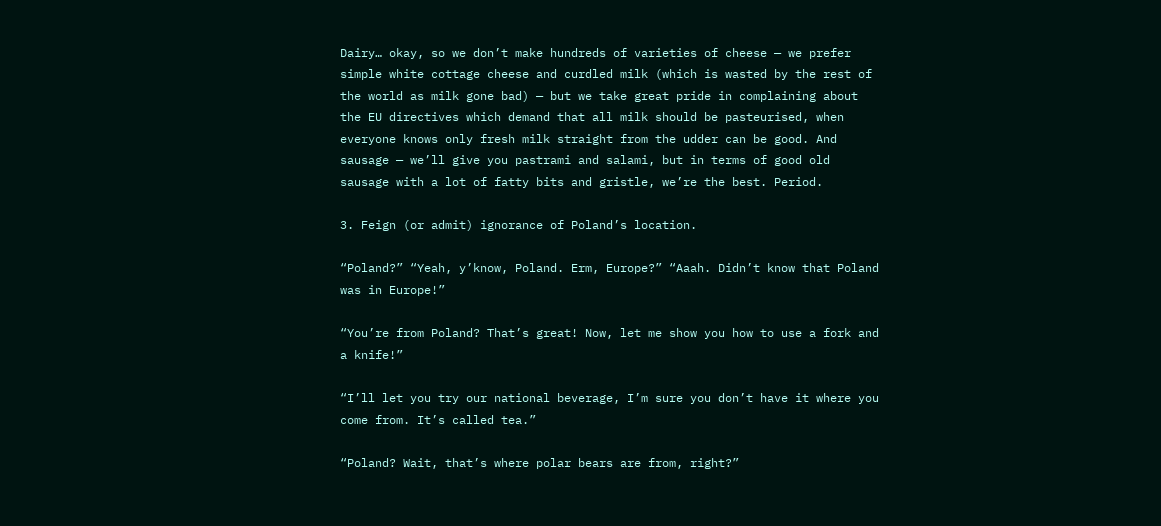Dairy… okay, so we don’t make hundreds of varieties of cheese — we prefer simple white cottage cheese and curdled milk (which is wasted by the rest of the world as milk gone bad) — but we take great pride in complaining about the EU directives which demand that all milk should be pasteurised, when everyone knows only fresh milk straight from the udder can be good. And sausage — we’ll give you pastrami and salami, but in terms of good old sausage with a lot of fatty bits and gristle, we’re the best. Period.

3. Feign (or admit) ignorance of Poland’s location.

“Poland?” “Yeah, y’know, Poland. Erm, Europe?” “Aaah. Didn’t know that Poland was in Europe!”

“You’re from Poland? That’s great! Now, let me show you how to use a fork and a knife!”

“I’ll let you try our national beverage, I’m sure you don’t have it where you come from. It’s called tea.”

“Poland? Wait, that’s where polar bears are from, right?”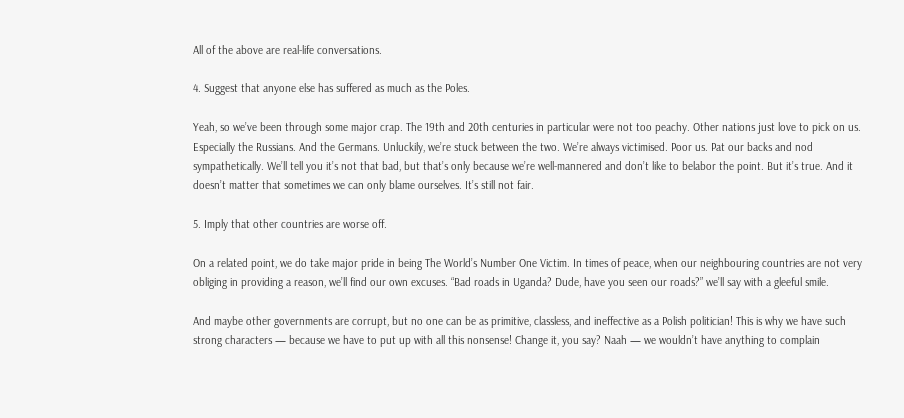All of the above are real-life conversations.

4. Suggest that anyone else has suffered as much as the Poles.

Yeah, so we’ve been through some major crap. The 19th and 20th centuries in particular were not too peachy. Other nations just love to pick on us. Especially the Russians. And the Germans. Unluckily, we’re stuck between the two. We’re always victimised. Poor us. Pat our backs and nod sympathetically. We’ll tell you it’s not that bad, but that’s only because we’re well-mannered and don’t like to belabor the point. But it’s true. And it doesn’t matter that sometimes we can only blame ourselves. It’s still not fair.

5. Imply that other countries are worse off.

On a related point, we do take major pride in being The World’s Number One Victim. In times of peace, when our neighbouring countries are not very obliging in providing a reason, we’ll find our own excuses. “Bad roads in Uganda? Dude, have you seen our roads?” we’ll say with a gleeful smile.

And maybe other governments are corrupt, but no one can be as primitive, classless, and ineffective as a Polish politician! This is why we have such strong characters — because we have to put up with all this nonsense! Change it, you say? Naah — we wouldn’t have anything to complain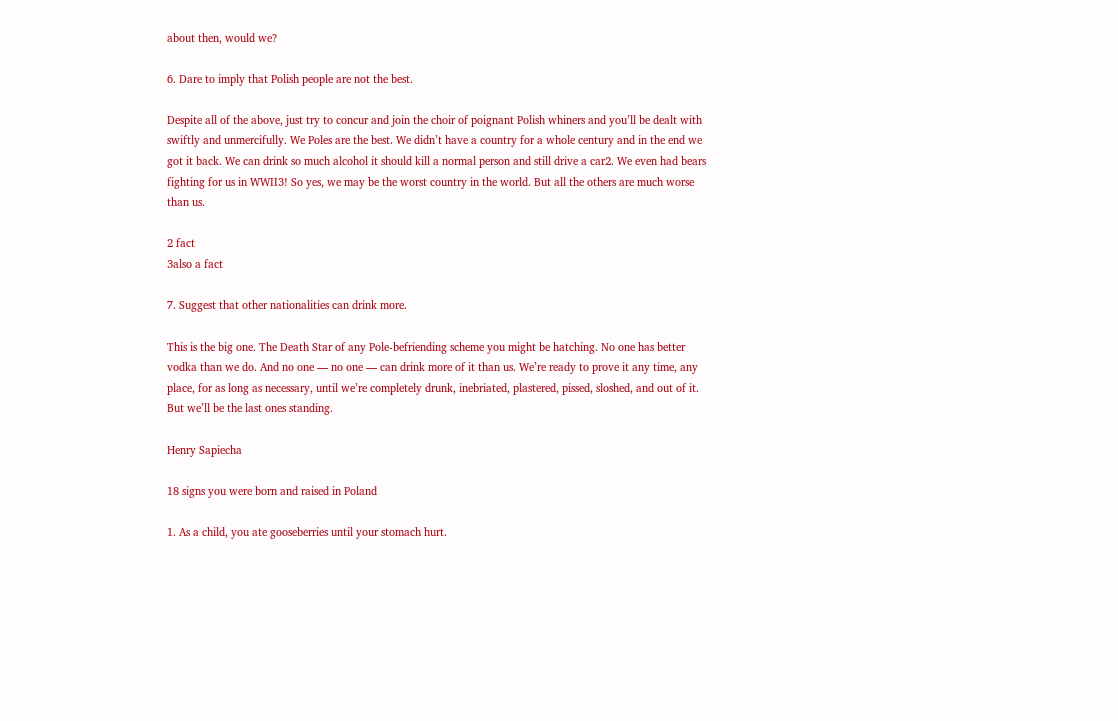about then, would we?

6. Dare to imply that Polish people are not the best.

Despite all of the above, just try to concur and join the choir of poignant Polish whiners and you’ll be dealt with swiftly and unmercifully. We Poles are the best. We didn’t have a country for a whole century and in the end we got it back. We can drink so much alcohol it should kill a normal person and still drive a car2. We even had bears fighting for us in WWII3! So yes, we may be the worst country in the world. But all the others are much worse than us.

2 fact
3also a fact

7. Suggest that other nationalities can drink more.

This is the big one. The Death Star of any Pole-befriending scheme you might be hatching. No one has better vodka than we do. And no one — no one — can drink more of it than us. We’re ready to prove it any time, any place, for as long as necessary, until we’re completely drunk, inebriated, plastered, pissed, sloshed, and out of it. But we’ll be the last ones standing.

Henry Sapiecha

18 signs you were born and raised in Poland

1. As a child, you ate gooseberries until your stomach hurt.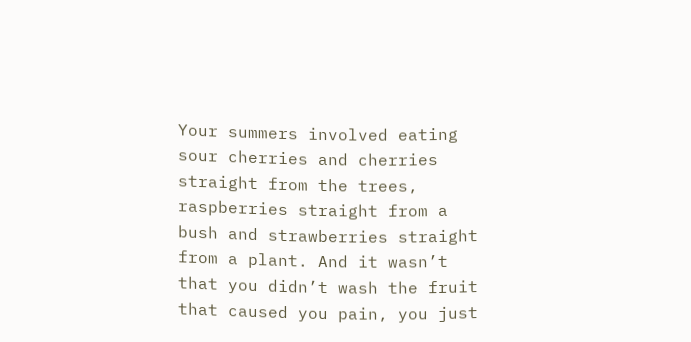Your summers involved eating sour cherries and cherries straight from the trees, raspberries straight from a bush and strawberries straight from a plant. And it wasn’t that you didn’t wash the fruit that caused you pain, you just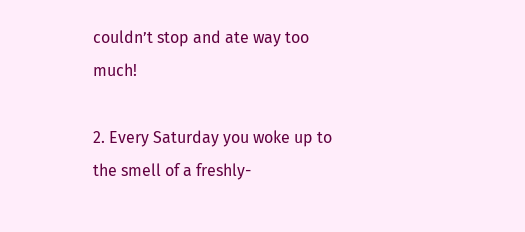couldn’t stop and ate way too much!

2. Every Saturday you woke up to the smell of a freshly-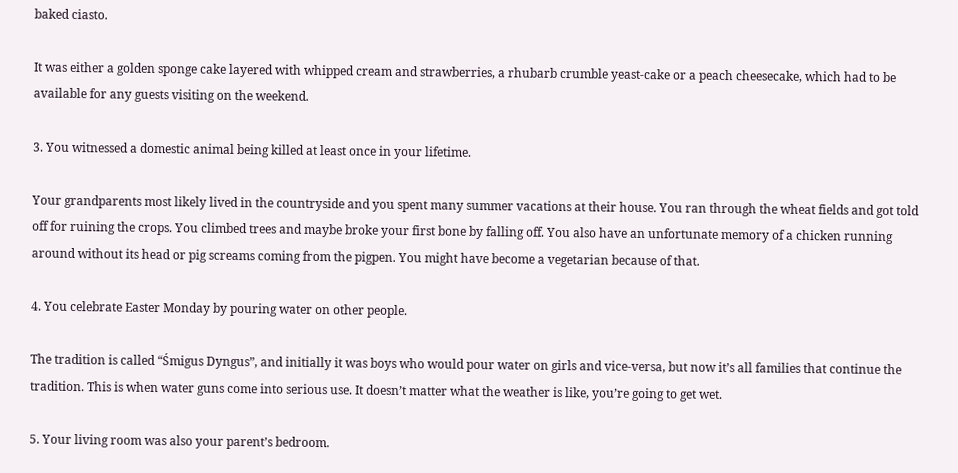baked ciasto.

It was either a golden sponge cake layered with whipped cream and strawberries, a rhubarb crumble yeast-cake or a peach cheesecake, which had to be available for any guests visiting on the weekend.

3. You witnessed a domestic animal being killed at least once in your lifetime.

Your grandparents most likely lived in the countryside and you spent many summer vacations at their house. You ran through the wheat fields and got told off for ruining the crops. You climbed trees and maybe broke your first bone by falling off. You also have an unfortunate memory of a chicken running around without its head or pig screams coming from the pigpen. You might have become a vegetarian because of that.

4. You celebrate Easter Monday by pouring water on other people.

The tradition is called “Śmigus Dyngus”, and initially it was boys who would pour water on girls and vice-versa, but now it’s all families that continue the tradition. This is when water guns come into serious use. It doesn’t matter what the weather is like, you’re going to get wet.

5. Your living room was also your parent’s bedroom.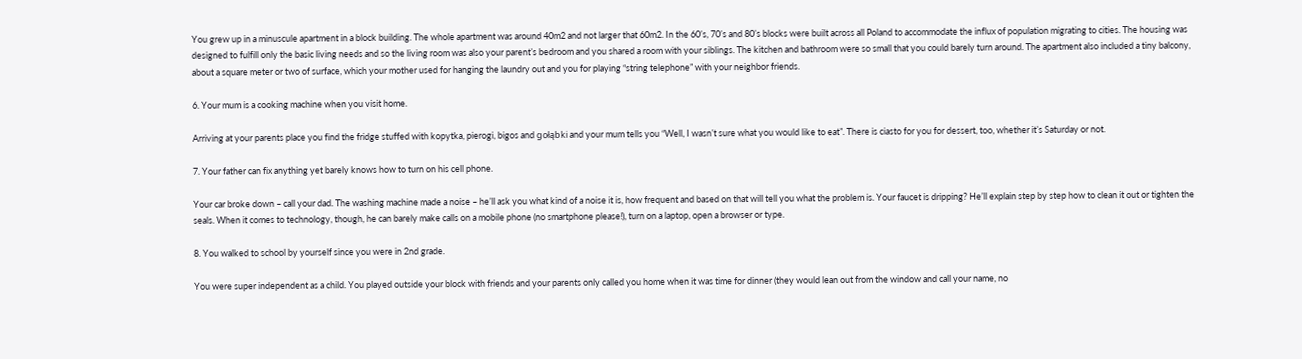You grew up in a minuscule apartment in a block building. The whole apartment was around 40m2 and not larger that 60m2. In the 60’s, 70’s and 80’s blocks were built across all Poland to accommodate the influx of population migrating to cities. The housing was designed to fulfill only the basic living needs and so the living room was also your parent’s bedroom and you shared a room with your siblings. The kitchen and bathroom were so small that you could barely turn around. The apartment also included a tiny balcony, about a square meter or two of surface, which your mother used for hanging the laundry out and you for playing “string telephone” with your neighbor friends.

6. Your mum is a cooking machine when you visit home.

Arriving at your parents place you find the fridge stuffed with kopytka, pierogi, bigos and gołąbki and your mum tells you “Well, I wasn’t sure what you would like to eat”. There is ciasto for you for dessert, too, whether it’s Saturday or not.

7. Your father can fix anything yet barely knows how to turn on his cell phone.

Your car broke down – call your dad. The washing machine made a noise – he’ll ask you what kind of a noise it is, how frequent and based on that will tell you what the problem is. Your faucet is dripping? He’ll explain step by step how to clean it out or tighten the seals. When it comes to technology, though, he can barely make calls on a mobile phone (no smartphone please!), turn on a laptop, open a browser or type.

8. You walked to school by yourself since you were in 2nd grade.

You were super independent as a child. You played outside your block with friends and your parents only called you home when it was time for dinner (they would lean out from the window and call your name, no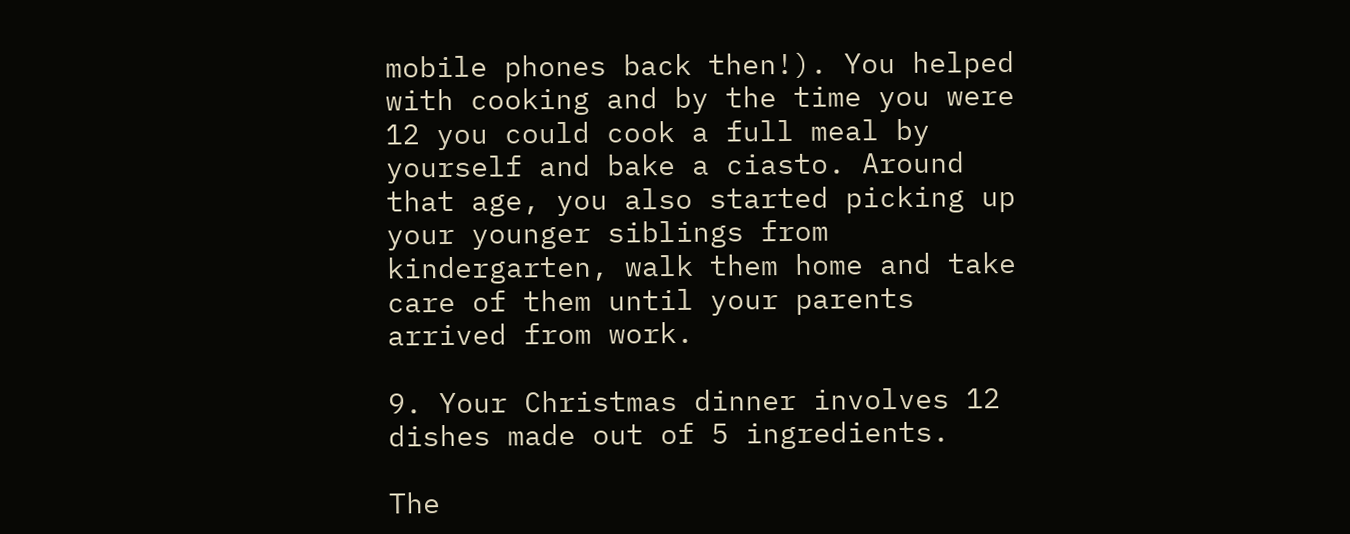mobile phones back then!). You helped with cooking and by the time you were 12 you could cook a full meal by yourself and bake a ciasto. Around that age, you also started picking up your younger siblings from kindergarten, walk them home and take care of them until your parents arrived from work.

9. Your Christmas dinner involves 12 dishes made out of 5 ingredients.

The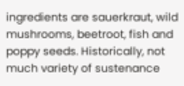ingredients are sauerkraut, wild mushrooms, beetroot, fish and poppy seeds. Historically, not much variety of sustenance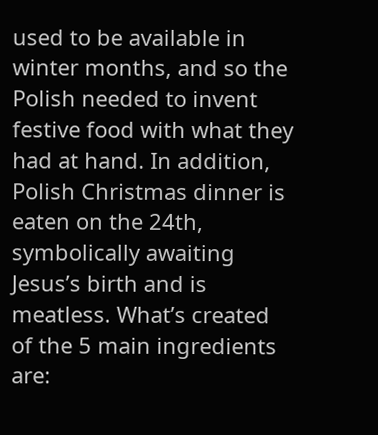used to be available in winter months, and so the Polish needed to invent festive food with what they had at hand. In addition, Polish Christmas dinner is eaten on the 24th, symbolically awaiting Jesus’s birth and is meatless. What’s created of the 5 main ingredients are: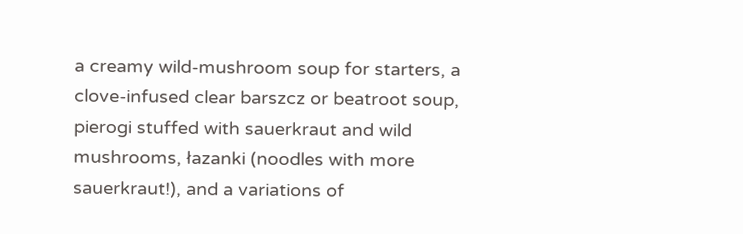a creamy wild-mushroom soup for starters, a clove-infused clear barszcz or beatroot soup, pierogi stuffed with sauerkraut and wild mushrooms, łazanki (noodles with more sauerkraut!), and a variations of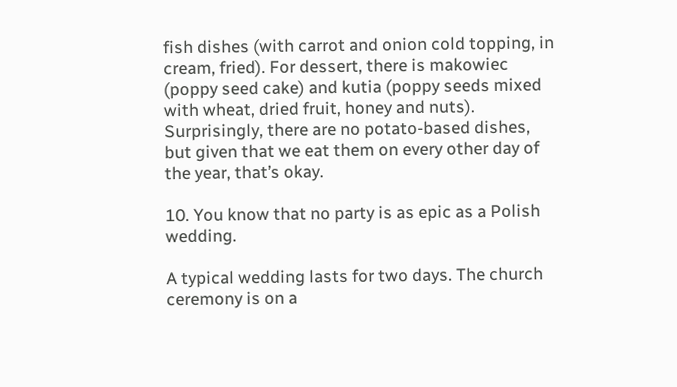fish dishes (with carrot and onion cold topping, in cream, fried). For dessert, there is makowiec (poppy seed cake) and kutia (poppy seeds mixed with wheat, dried fruit, honey and nuts). Surprisingly, there are no potato-based dishes, but given that we eat them on every other day of the year, that’s okay.

10. You know that no party is as epic as a Polish wedding.

A typical wedding lasts for two days. The church ceremony is on a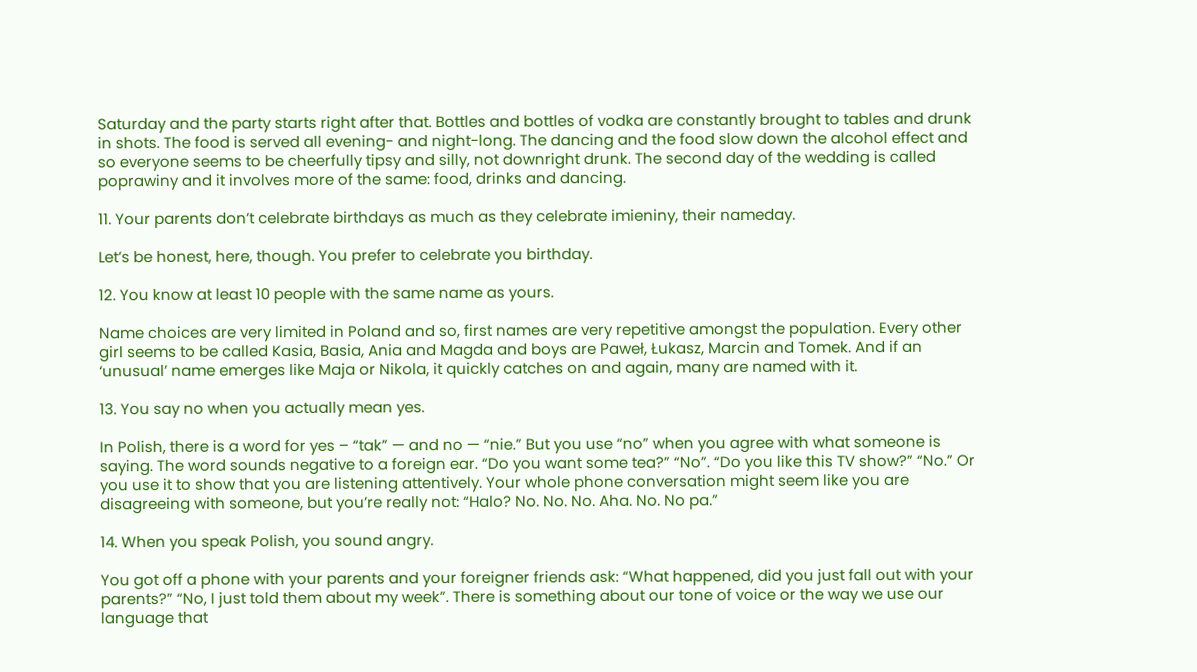Saturday and the party starts right after that. Bottles and bottles of vodka are constantly brought to tables and drunk in shots. The food is served all evening- and night-long. The dancing and the food slow down the alcohol effect and so everyone seems to be cheerfully tipsy and silly, not downright drunk. The second day of the wedding is called poprawiny and it involves more of the same: food, drinks and dancing.

11. Your parents don’t celebrate birthdays as much as they celebrate imieniny, their nameday.

Let’s be honest, here, though. You prefer to celebrate you birthday.

12. You know at least 10 people with the same name as yours.

Name choices are very limited in Poland and so, first names are very repetitive amongst the population. Every other girl seems to be called Kasia, Basia, Ania and Magda and boys are Paweł, Łukasz, Marcin and Tomek. And if an ‘unusual’ name emerges like Maja or Nikola, it quickly catches on and again, many are named with it.

13. You say no when you actually mean yes.

In Polish, there is a word for yes – “tak” — and no — “nie.” But you use “no” when you agree with what someone is saying. The word sounds negative to a foreign ear. “Do you want some tea?” “No”. “Do you like this TV show?” “No.” Or you use it to show that you are listening attentively. Your whole phone conversation might seem like you are disagreeing with someone, but you’re really not: “Halo? No. No. No. Aha. No. No pa.”

14. When you speak Polish, you sound angry.

You got off a phone with your parents and your foreigner friends ask: “What happened, did you just fall out with your parents?” “No, I just told them about my week”. There is something about our tone of voice or the way we use our language that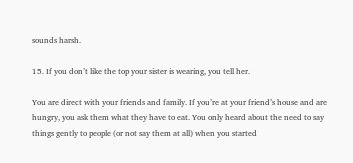sounds harsh.

15. If you don’t like the top your sister is wearing, you tell her.

You are direct with your friends and family. If you’re at your friend’s house and are hungry, you ask them what they have to eat. You only heard about the need to say things gently to people (or not say them at all) when you started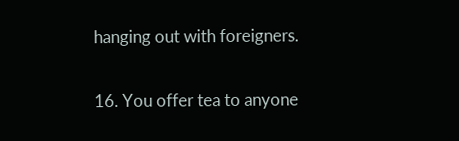hanging out with foreigners.

16. You offer tea to anyone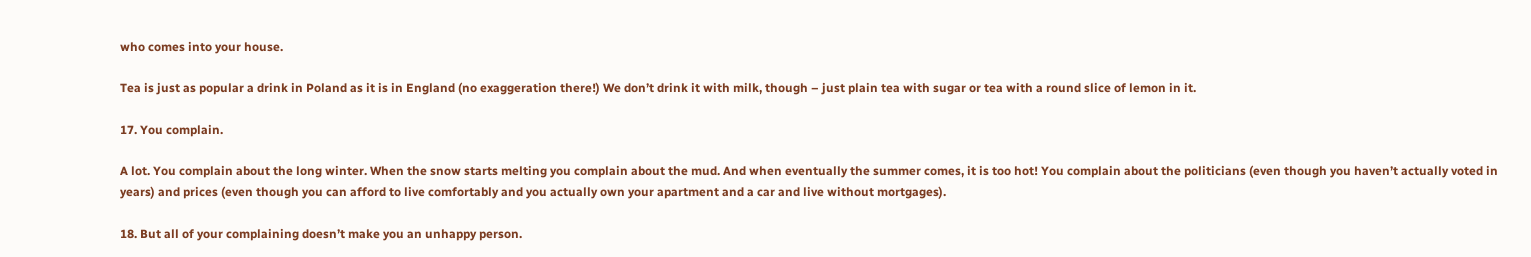who comes into your house.

Tea is just as popular a drink in Poland as it is in England (no exaggeration there!) We don’t drink it with milk, though – just plain tea with sugar or tea with a round slice of lemon in it.

17. You complain.

A lot. You complain about the long winter. When the snow starts melting you complain about the mud. And when eventually the summer comes, it is too hot! You complain about the politicians (even though you haven’t actually voted in years) and prices (even though you can afford to live comfortably and you actually own your apartment and a car and live without mortgages).

18. But all of your complaining doesn’t make you an unhappy person.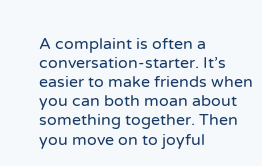A complaint is often a conversation-starter. It’s easier to make friends when you can both moan about something together. Then you move on to joyful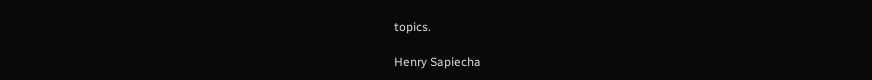topics.

Henry Sapiecha